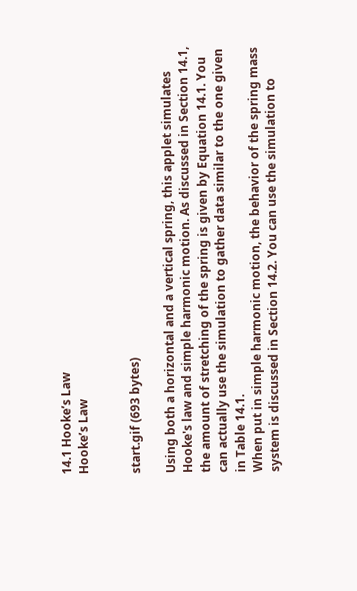14.1 Hooke’s Law
Hooke’s Law


start.gif (693 bytes)

Using both a horizontal and a vertical spring, this applet simulates Hooke's law and simple harmonic motion. As discussed in Section 14.1, the amount of stretching of the spring is given by Equation 14.1. You can actually use the simulation to gather data similar to the one given in Table 14.1.
When put in simple harmonic motion, the behavior of the spring mass system is discussed in Section 14.2. You can use the simulation to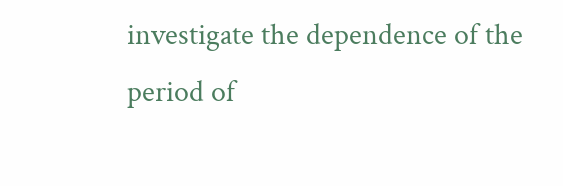investigate the dependence of the period of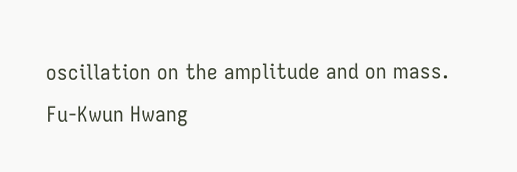oscillation on the amplitude and on mass.
Fu-Kwun Hwang